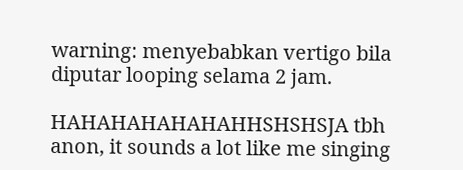warning: menyebabkan vertigo bila diputar looping selama 2 jam.

HAHAHAHAHAHAHHSHSHSJA tbh anon, it sounds a lot like me singing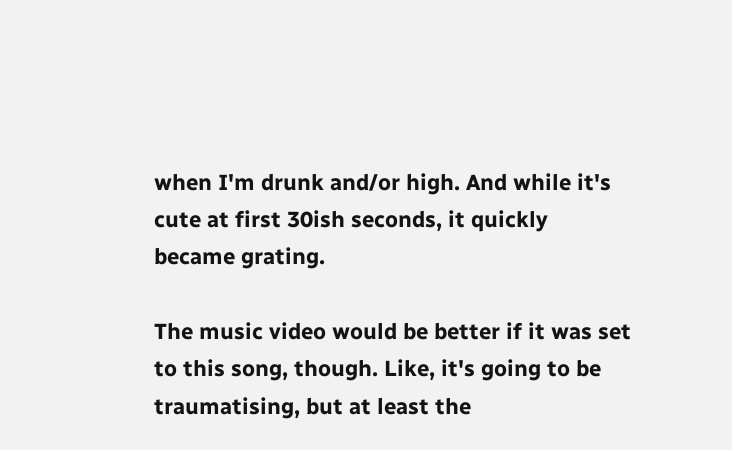when I'm drunk and/or high. And while it's cute at first 30ish seconds, it quickly became grating.

The music video would be better if it was set to this song, though. Like, it's going to be traumatising, but at least the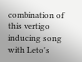combination of this vertigo inducing song with Leto's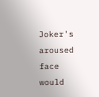Joker's aroused face would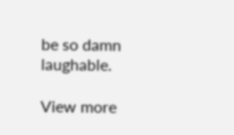be so damn laughable.

View more